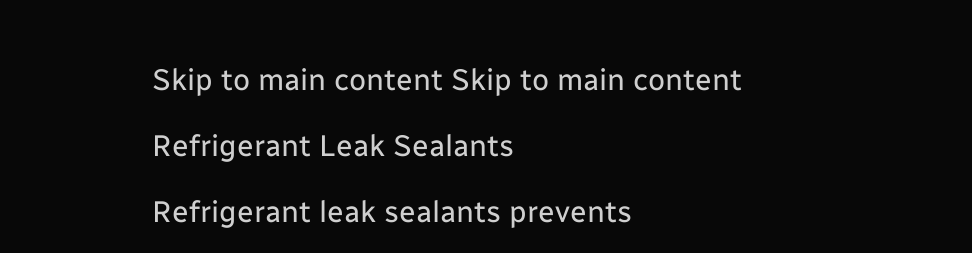Skip to main content Skip to main content

Refrigerant Leak Sealants

Refrigerant leak sealants prevents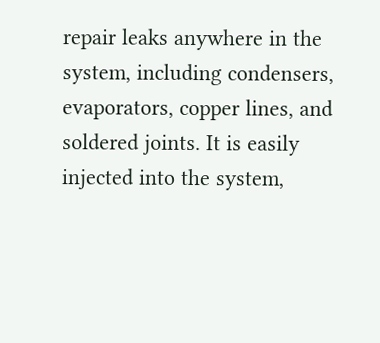repair leaks anywhere in the system, including condensers, evaporators, copper lines, and soldered joints. It is easily injected into the system,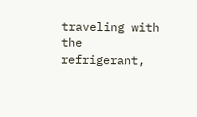traveling with the refrigerant,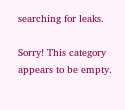searching for leaks.

Sorry! This category appears to be empty.